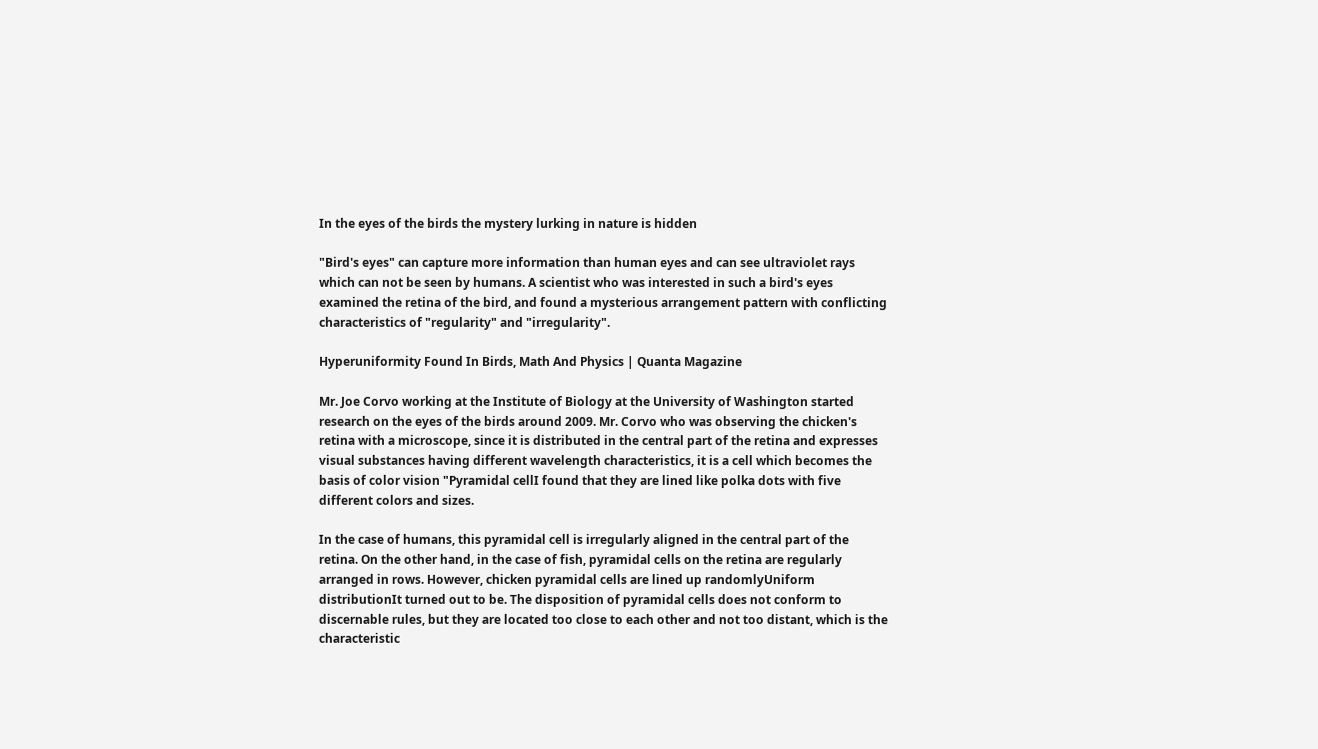In the eyes of the birds the mystery lurking in nature is hidden

"Bird's eyes" can capture more information than human eyes and can see ultraviolet rays which can not be seen by humans. A scientist who was interested in such a bird's eyes examined the retina of the bird, and found a mysterious arrangement pattern with conflicting characteristics of "regularity" and "irregularity".

Hyperuniformity Found In Birds, Math And Physics | Quanta Magazine

Mr. Joe Corvo working at the Institute of Biology at the University of Washington started research on the eyes of the birds around 2009. Mr. Corvo who was observing the chicken's retina with a microscope, since it is distributed in the central part of the retina and expresses visual substances having different wavelength characteristics, it is a cell which becomes the basis of color vision "Pyramidal cellI found that they are lined like polka dots with five different colors and sizes.

In the case of humans, this pyramidal cell is irregularly aligned in the central part of the retina. On the other hand, in the case of fish, pyramidal cells on the retina are regularly arranged in rows. However, chicken pyramidal cells are lined up randomlyUniform distributionIt turned out to be. The disposition of pyramidal cells does not conform to discernable rules, but they are located too close to each other and not too distant, which is the characteristic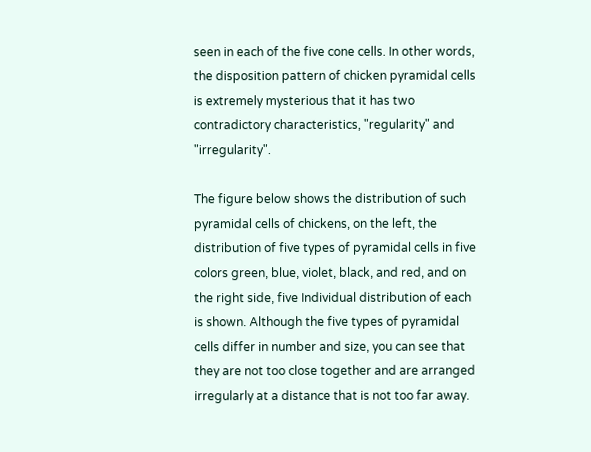seen in each of the five cone cells. In other words, the disposition pattern of chicken pyramidal cells is extremely mysterious that it has two contradictory characteristics, "regularity" and "irregularity".

The figure below shows the distribution of such pyramidal cells of chickens, on the left, the distribution of five types of pyramidal cells in five colors green, blue, violet, black, and red, and on the right side, five Individual distribution of each is shown. Although the five types of pyramidal cells differ in number and size, you can see that they are not too close together and are arranged irregularly at a distance that is not too far away.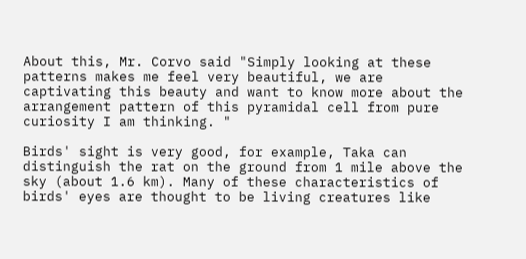About this, Mr. Corvo said "Simply looking at these patterns makes me feel very beautiful, we are captivating this beauty and want to know more about the arrangement pattern of this pyramidal cell from pure curiosity I am thinking. "

Birds' sight is very good, for example, Taka can distinguish the rat on the ground from 1 mile above the sky (about 1.6 km). Many of these characteristics of birds' eyes are thought to be living creatures like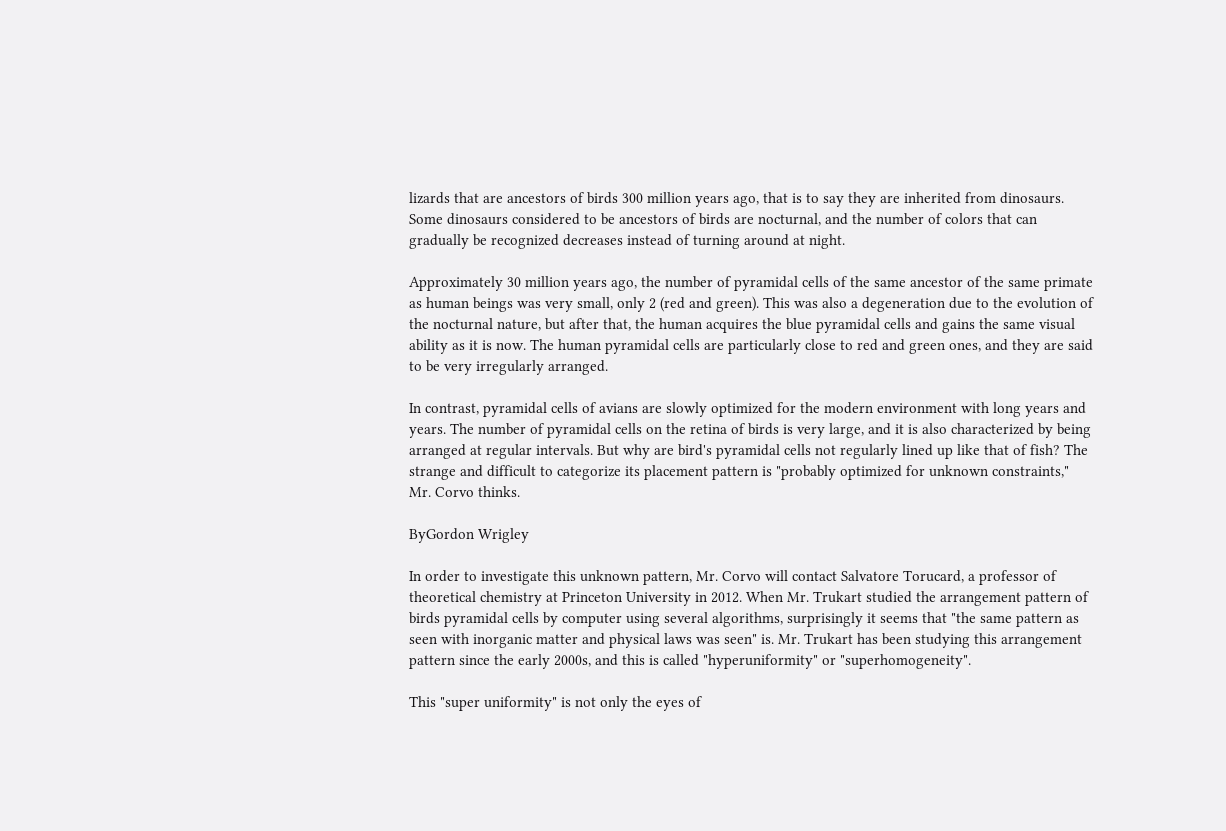lizards that are ancestors of birds 300 million years ago, that is to say they are inherited from dinosaurs. Some dinosaurs considered to be ancestors of birds are nocturnal, and the number of colors that can gradually be recognized decreases instead of turning around at night.

Approximately 30 million years ago, the number of pyramidal cells of the same ancestor of the same primate as human beings was very small, only 2 (red and green). This was also a degeneration due to the evolution of the nocturnal nature, but after that, the human acquires the blue pyramidal cells and gains the same visual ability as it is now. The human pyramidal cells are particularly close to red and green ones, and they are said to be very irregularly arranged.

In contrast, pyramidal cells of avians are slowly optimized for the modern environment with long years and years. The number of pyramidal cells on the retina of birds is very large, and it is also characterized by being arranged at regular intervals. But why are bird's pyramidal cells not regularly lined up like that of fish? The strange and difficult to categorize its placement pattern is "probably optimized for unknown constraints," Mr. Corvo thinks.

ByGordon Wrigley

In order to investigate this unknown pattern, Mr. Corvo will contact Salvatore Torucard, a professor of theoretical chemistry at Princeton University in 2012. When Mr. Trukart studied the arrangement pattern of birds pyramidal cells by computer using several algorithms, surprisingly it seems that "the same pattern as seen with inorganic matter and physical laws was seen" is. Mr. Trukart has been studying this arrangement pattern since the early 2000s, and this is called "hyperuniformity" or "superhomogeneity".

This "super uniformity" is not only the eyes of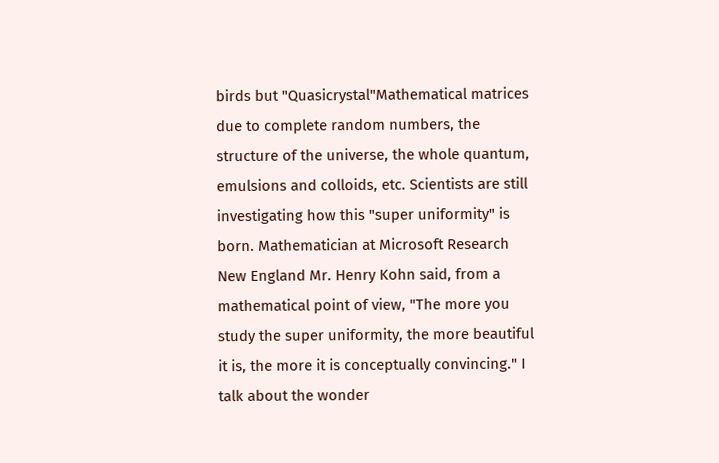birds but "Quasicrystal"Mathematical matrices due to complete random numbers, the structure of the universe, the whole quantum, emulsions and colloids, etc. Scientists are still investigating how this "super uniformity" is born. Mathematician at Microsoft Research New England Mr. Henry Kohn said, from a mathematical point of view, "The more you study the super uniformity, the more beautiful it is, the more it is conceptually convincing." I talk about the wonder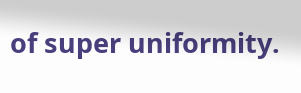of super uniformity.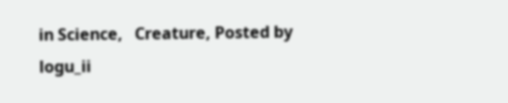in Science,   Creature, Posted by logu_ii